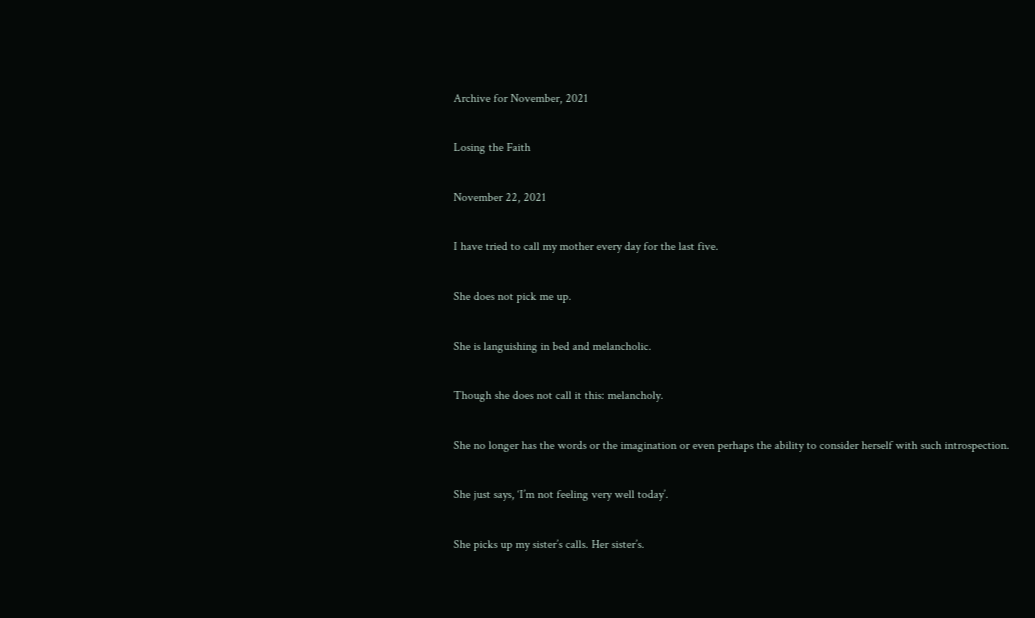Archive for November, 2021

Losing the Faith

November 22, 2021

I have tried to call my mother every day for the last five.

She does not pick me up.

She is languishing in bed and melancholic.

Though she does not call it this: melancholy.

She no longer has the words or the imagination or even perhaps the ability to consider herself with such introspection.

She just says, ‘I’m not feeling very well today’.

She picks up my sister’s calls. Her sister’s.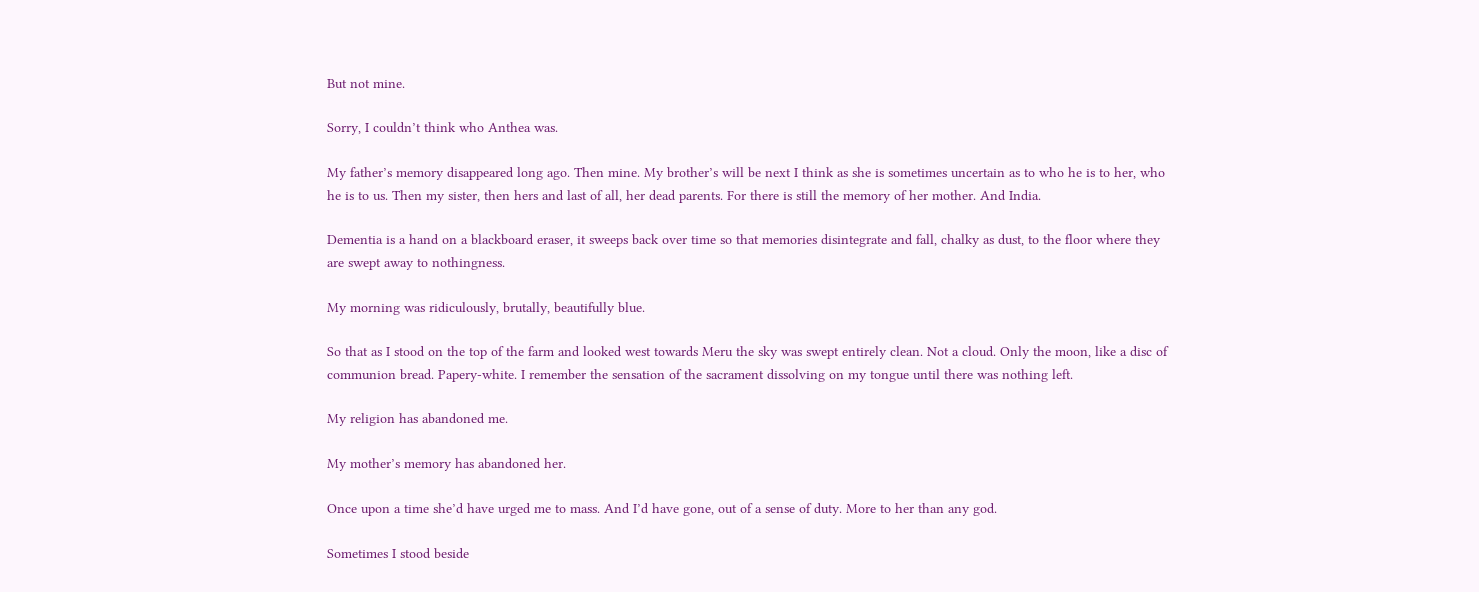But not mine.

Sorry, I couldn’t think who Anthea was.

My father’s memory disappeared long ago. Then mine. My brother’s will be next I think as she is sometimes uncertain as to who he is to her, who he is to us. Then my sister, then hers and last of all, her dead parents. For there is still the memory of her mother. And India.

Dementia is a hand on a blackboard eraser, it sweeps back over time so that memories disintegrate and fall, chalky as dust, to the floor where they are swept away to nothingness.

My morning was ridiculously, brutally, beautifully blue.

So that as I stood on the top of the farm and looked west towards Meru the sky was swept entirely clean. Not a cloud. Only the moon, like a disc of communion bread. Papery-white. I remember the sensation of the sacrament dissolving on my tongue until there was nothing left.

My religion has abandoned me.

My mother’s memory has abandoned her.

Once upon a time she’d have urged me to mass. And I’d have gone, out of a sense of duty. More to her than any god.

Sometimes I stood beside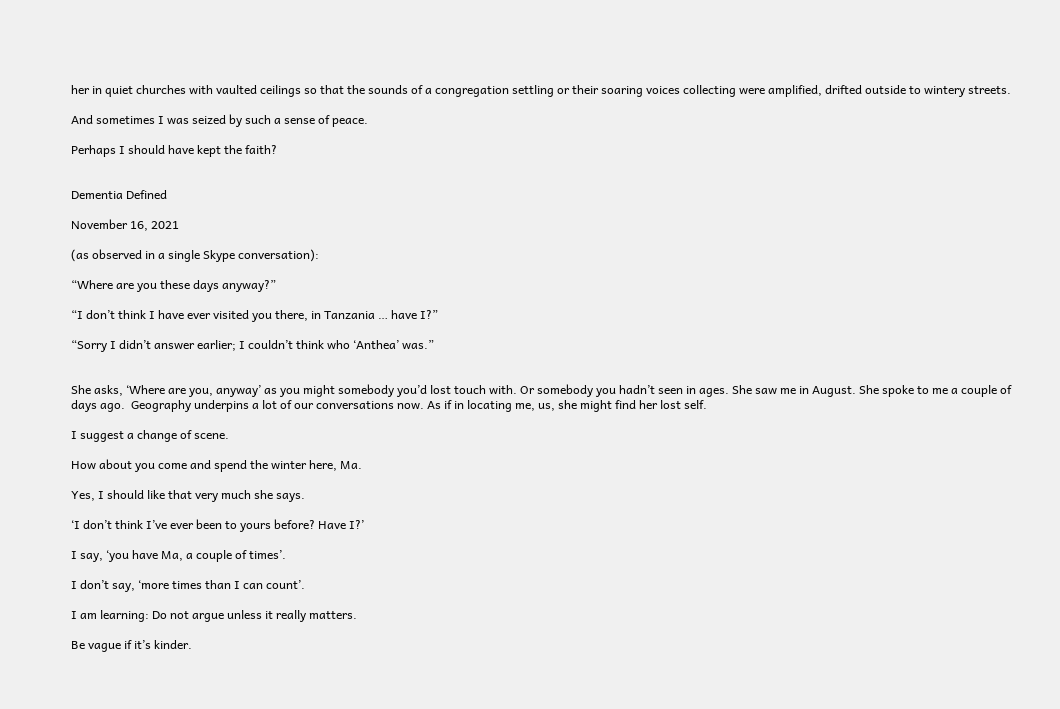her in quiet churches with vaulted ceilings so that the sounds of a congregation settling or their soaring voices collecting were amplified, drifted outside to wintery streets.

And sometimes I was seized by such a sense of peace.

Perhaps I should have kept the faith?


Dementia Defined

November 16, 2021

(as observed in a single Skype conversation):

“Where are you these days anyway?”

“I don’t think I have ever visited you there, in Tanzania … have I?”

“Sorry I didn’t answer earlier; I couldn’t think who ‘Anthea’ was.”


She asks, ‘Where are you, anyway’ as you might somebody you’d lost touch with. Or somebody you hadn’t seen in ages. She saw me in August. She spoke to me a couple of days ago.  Geography underpins a lot of our conversations now. As if in locating me, us, she might find her lost self.

I suggest a change of scene.

How about you come and spend the winter here, Ma.

Yes, I should like that very much she says.

‘I don’t think I’ve ever been to yours before? Have I?’

I say, ‘you have Ma, a couple of times’.

I don’t say, ‘more times than I can count’.

I am learning: Do not argue unless it really matters.

Be vague if it’s kinder.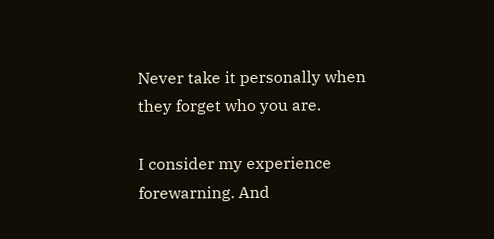Never take it personally when they forget who you are.

I consider my experience forewarning. And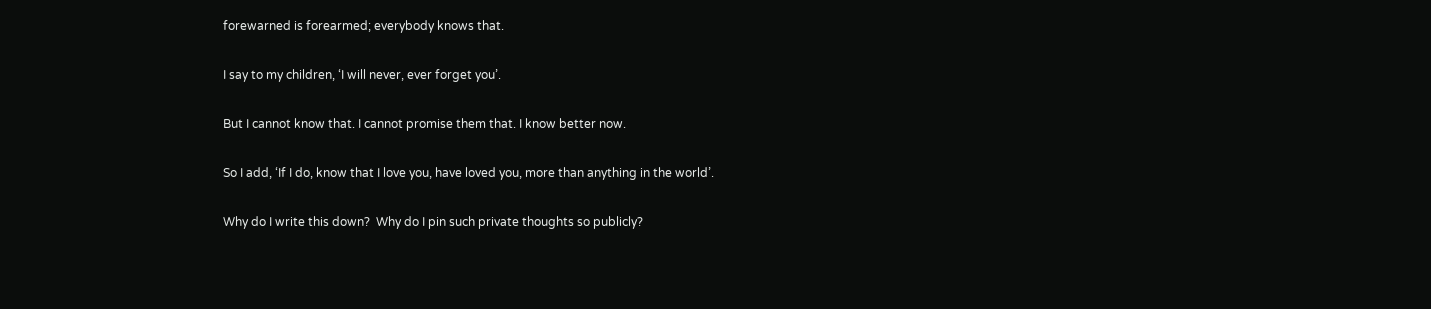forewarned is forearmed; everybody knows that.

I say to my children, ‘I will never, ever forget you’.

But I cannot know that. I cannot promise them that. I know better now.

So I add, ‘If I do, know that I love you, have loved you, more than anything in the world’.

Why do I write this down?  Why do I pin such private thoughts so publicly?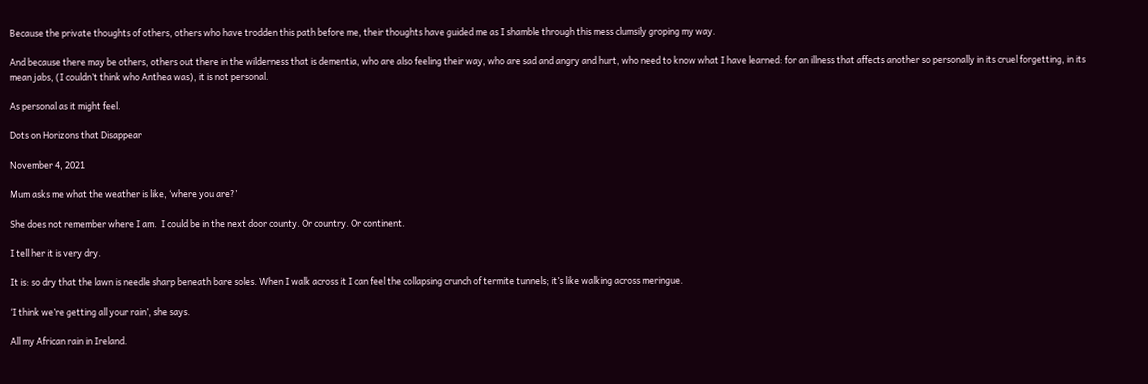Because the private thoughts of others, others who have trodden this path before me, their thoughts have guided me as I shamble through this mess clumsily groping my way.

And because there may be others, others out there in the wilderness that is dementia, who are also feeling their way, who are sad and angry and hurt, who need to know what I have learned: for an illness that affects another so personally in its cruel forgetting, in its mean jabs, (I couldn’t think who Anthea was), it is not personal.

As personal as it might feel.

Dots on Horizons that Disappear

November 4, 2021

Mum asks me what the weather is like, ‘where you are?’

She does not remember where I am.  I could be in the next door county. Or country. Or continent.

I tell her it is very dry.

It is: so dry that the lawn is needle sharp beneath bare soles. When I walk across it I can feel the collapsing crunch of termite tunnels; it’s like walking across meringue.

‘I think we’re getting all your rain’, she says.

All my African rain in Ireland.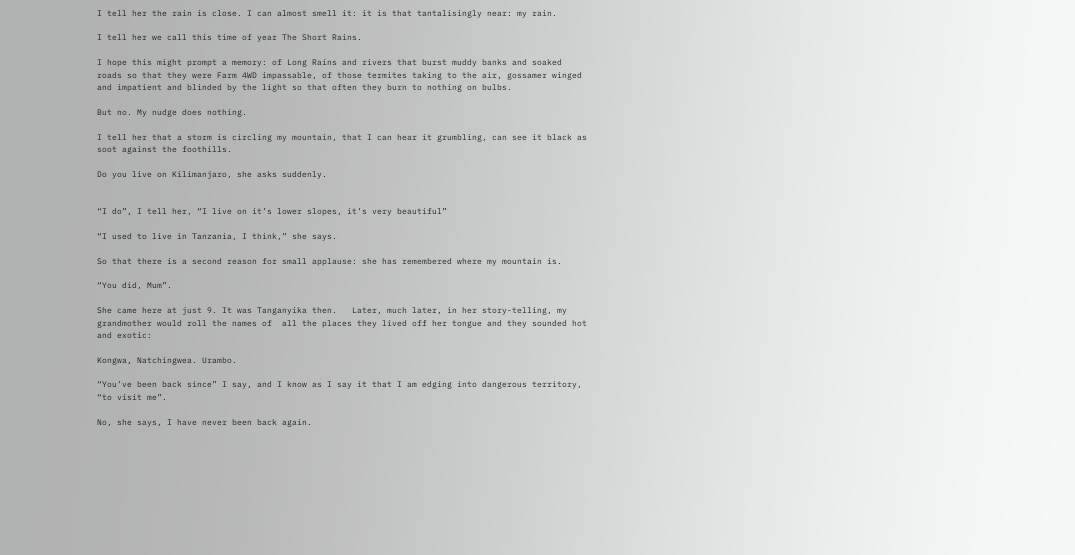I tell her the rain is close. I can almost smell it: it is that tantalisingly near: my rain.

I tell her we call this time of year The Short Rains.

I hope this might prompt a memory: of Long Rains and rivers that burst muddy banks and soaked roads so that they were Farm 4WD impassable, of those termites taking to the air, gossamer winged and impatient and blinded by the light so that often they burn to nothing on bulbs.

But no. My nudge does nothing.

I tell her that a storm is circling my mountain, that I can hear it grumbling, can see it black as soot against the foothills.

Do you live on Kilimanjaro, she asks suddenly.


“I do”, I tell her, “I live on it’s lower slopes, it’s very beautiful”

“I used to live in Tanzania, I think,” she says.

So that there is a second reason for small applause: she has remembered where my mountain is.

“You did, Mum”.

She came here at just 9. It was Tanganyika then.   Later, much later, in her story-telling, my grandmother would roll the names of  all the places they lived off her tongue and they sounded hot and exotic:

Kongwa, Natchingwea. Urambo.

“You’ve been back since” I say, and I know as I say it that I am edging into dangerous territory, “to visit me”.

No, she says, I have never been back again.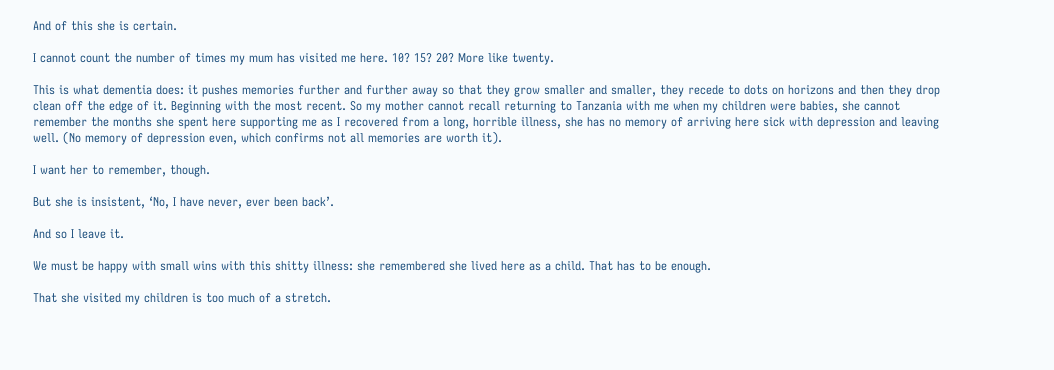And of this she is certain.

I cannot count the number of times my mum has visited me here. 10? 15? 20? More like twenty.

This is what dementia does: it pushes memories further and further away so that they grow smaller and smaller, they recede to dots on horizons and then they drop clean off the edge of it. Beginning with the most recent. So my mother cannot recall returning to Tanzania with me when my children were babies, she cannot remember the months she spent here supporting me as I recovered from a long, horrible illness, she has no memory of arriving here sick with depression and leaving well. (No memory of depression even, which confirms not all memories are worth it).

I want her to remember, though.

But she is insistent, ‘No, I have never, ever been back’.

And so I leave it.

We must be happy with small wins with this shitty illness: she remembered she lived here as a child. That has to be enough.

That she visited my children is too much of a stretch.